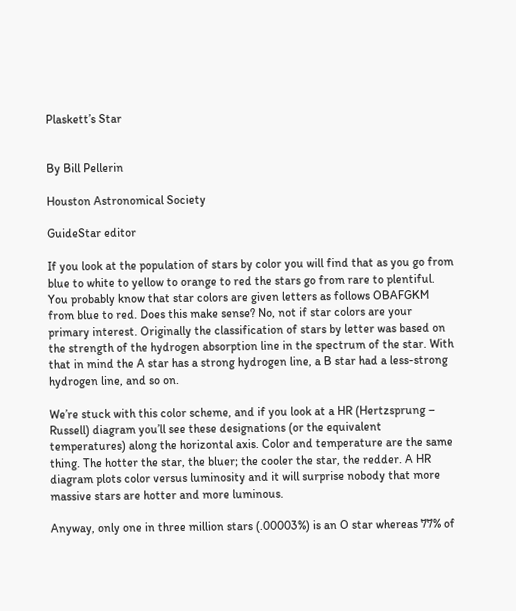Plaskett’s Star


By Bill Pellerin

Houston Astronomical Society

GuideStar editor

If you look at the population of stars by color you will find that as you go from blue to white to yellow to orange to red the stars go from rare to plentiful. You probably know that star colors are given letters as follows OBAFGKM from blue to red. Does this make sense? No, not if star colors are your primary interest. Originally the classification of stars by letter was based on the strength of the hydrogen absorption line in the spectrum of the star. With that in mind the A star has a strong hydrogen line, a B star had a less-strong hydrogen line, and so on.

We’re stuck with this color scheme, and if you look at a HR (Hertzsprung – Russell) diagram you’ll see these designations (or the equivalent temperatures) along the horizontal axis. Color and temperature are the same thing. The hotter the star, the bluer; the cooler the star, the redder. A HR diagram plots color versus luminosity and it will surprise nobody that more massive stars are hotter and more luminous.

Anyway, only one in three million stars (.00003%) is an O star whereas 77% of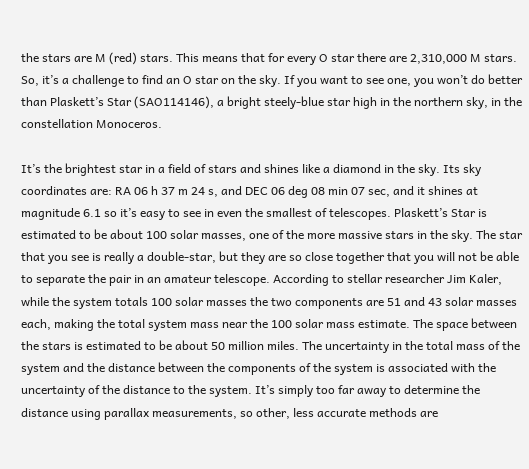the stars are M (red) stars. This means that for every O star there are 2,310,000 M stars. So, it’s a challenge to find an O star on the sky. If you want to see one, you won’t do better than Plaskett’s Star (SAO114146), a bright steely-blue star high in the northern sky, in the constellation Monoceros.

It’s the brightest star in a field of stars and shines like a diamond in the sky. Its sky coordinates are: RA 06 h 37 m 24 s, and DEC 06 deg 08 min 07 sec, and it shines at magnitude 6.1 so it’s easy to see in even the smallest of telescopes. Plaskett’s Star is estimated to be about 100 solar masses, one of the more massive stars in the sky. The star that you see is really a double-star, but they are so close together that you will not be able to separate the pair in an amateur telescope. According to stellar researcher Jim Kaler, while the system totals 100 solar masses the two components are 51 and 43 solar masses each, making the total system mass near the 100 solar mass estimate. The space between the stars is estimated to be about 50 million miles. The uncertainty in the total mass of the system and the distance between the components of the system is associated with the uncertainty of the distance to the system. It’s simply too far away to determine the distance using parallax measurements, so other, less accurate methods are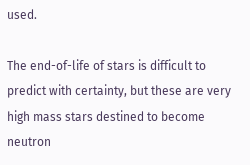used.

The end-of-life of stars is difficult to predict with certainty, but these are very high mass stars destined to become neutron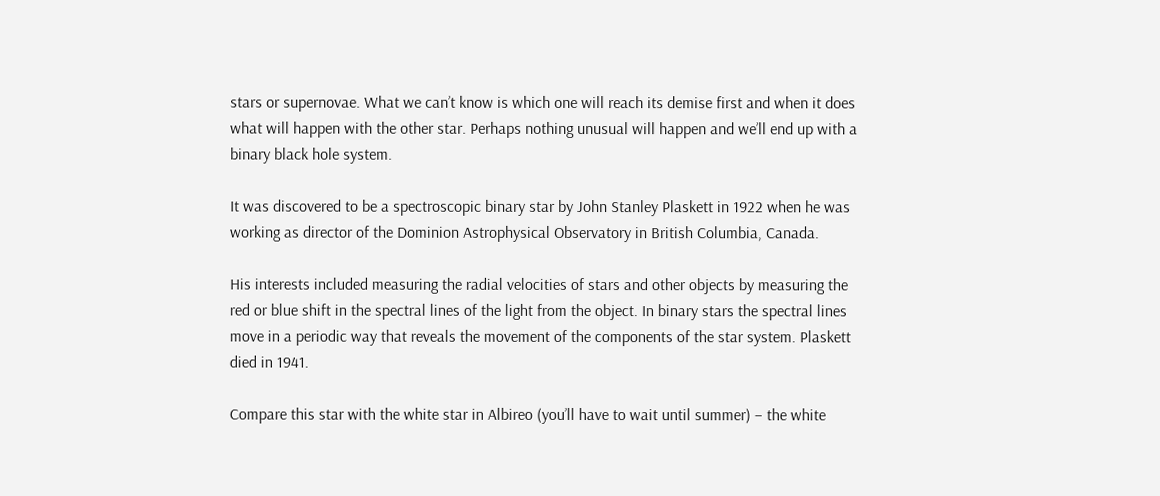stars or supernovae. What we can’t know is which one will reach its demise first and when it does what will happen with the other star. Perhaps nothing unusual will happen and we’ll end up with a binary black hole system.

It was discovered to be a spectroscopic binary star by John Stanley Plaskett in 1922 when he was working as director of the Dominion Astrophysical Observatory in British Columbia, Canada.

His interests included measuring the radial velocities of stars and other objects by measuring the red or blue shift in the spectral lines of the light from the object. In binary stars the spectral lines move in a periodic way that reveals the movement of the components of the star system. Plaskett died in 1941.

Compare this star with the white star in Albireo (you’ll have to wait until summer) – the white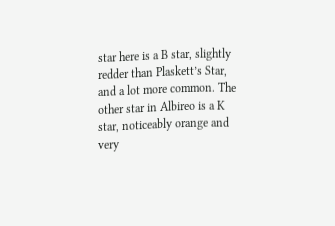star here is a B star, slightly redder than Plaskett’s Star, and a lot more common. The other star in Albireo is a K star, noticeably orange and very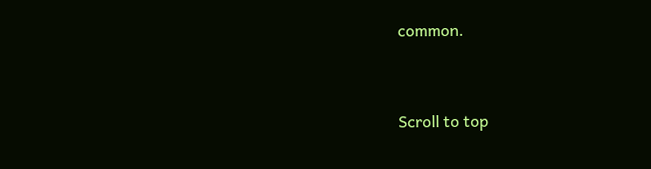common.



Scroll to top